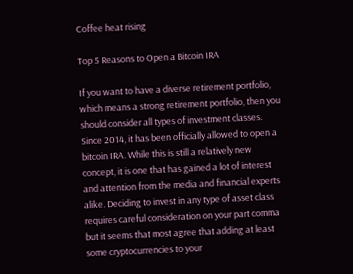Coffee heat rising

Top 5 Reasons to Open a Bitcoin IRA

If you want to have a diverse retirement portfolio, which means a strong retirement portfolio, then you should consider all types of investment classes. Since 2014, it has been officially allowed to open a bitcoin IRA. While this is still a relatively new concept, it is one that has gained a lot of interest and attention from the media and financial experts alike. Deciding to invest in any type of asset class requires careful consideration on your part comma but it seems that most agree that adding at least some cryptocurrencies to your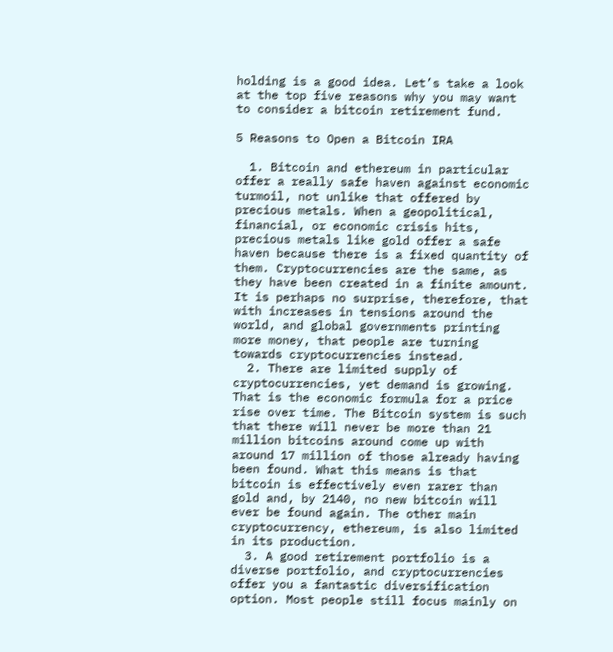holding is a good idea. Let’s take a look at the top five reasons why you may want to consider a bitcoin retirement fund.

5 Reasons to Open a Bitcoin IRA

  1. Bitcoin and ethereum in particular offer a really safe haven against economic turmoil, not unlike that offered by precious metals. When a geopolitical, financial, or economic crisis hits, precious metals like gold offer a safe haven because there is a fixed quantity of them. Cryptocurrencies are the same, as they have been created in a finite amount. It is perhaps no surprise, therefore, that with increases in tensions around the world, and global governments printing more money, that people are turning towards cryptocurrencies instead.
  2. There are limited supply of cryptocurrencies, yet demand is growing. That is the economic formula for a price rise over time. The Bitcoin system is such that there will never be more than 21 million bitcoins around come up with around 17 million of those already having been found. What this means is that bitcoin is effectively even rarer than gold and, by 2140, no new bitcoin will ever be found again. The other main cryptocurrency, ethereum, is also limited in its production.
  3. A good retirement portfolio is a diverse portfolio, and cryptocurrencies offer you a fantastic diversification option. Most people still focus mainly on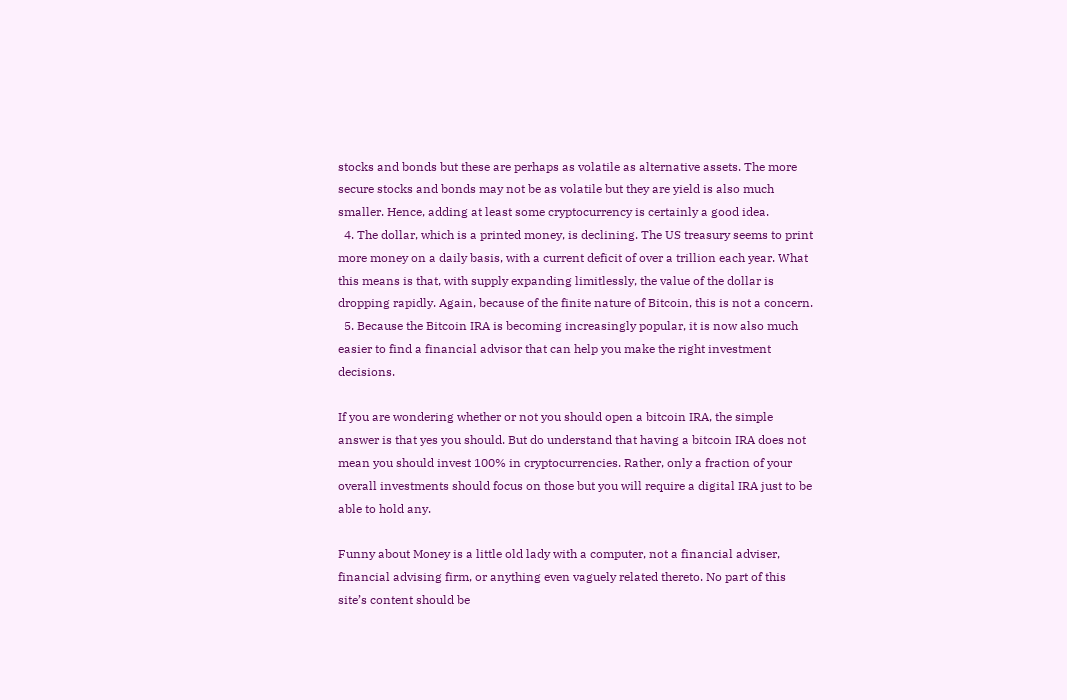stocks and bonds but these are perhaps as volatile as alternative assets. The more secure stocks and bonds may not be as volatile but they are yield is also much smaller. Hence, adding at least some cryptocurrency is certainly a good idea.
  4. The dollar, which is a printed money, is declining. The US treasury seems to print more money on a daily basis, with a current deficit of over a trillion each year. What this means is that, with supply expanding limitlessly, the value of the dollar is dropping rapidly. Again, because of the finite nature of Bitcoin, this is not a concern.
  5. Because the Bitcoin IRA is becoming increasingly popular, it is now also much easier to find a financial advisor that can help you make the right investment decisions.

If you are wondering whether or not you should open a bitcoin IRA, the simple answer is that yes you should. But do understand that having a bitcoin IRA does not mean you should invest 100% in cryptocurrencies. Rather, only a fraction of your overall investments should focus on those but you will require a digital IRA just to be able to hold any.

Funny about Money is a little old lady with a computer, not a financial adviser, financial advising firm, or anything even vaguely related thereto. No part of this site’s content should be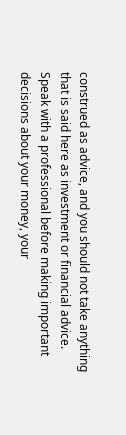construed as advice, and you should not take anything that is said here as investment or financial advice. Speak with a professional before making important decisions about your money, your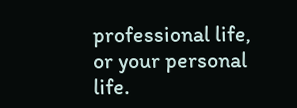professional life, or your personal life.